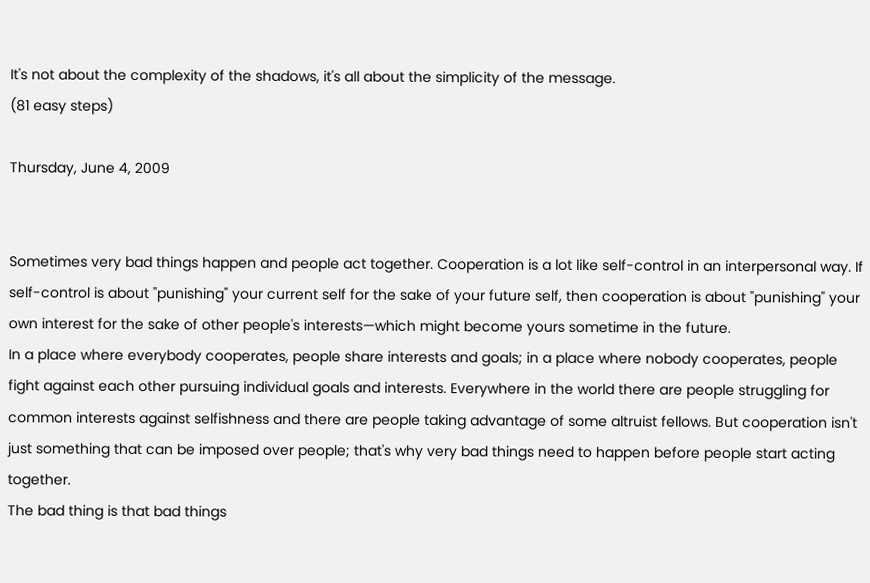It's not about the complexity of the shadows, it's all about the simplicity of the message.
(81 easy steps)

Thursday, June 4, 2009


Sometimes very bad things happen and people act together. Cooperation is a lot like self-control in an interpersonal way. If self-control is about "punishing" your current self for the sake of your future self, then cooperation is about "punishing" your own interest for the sake of other people's interests—which might become yours sometime in the future.
In a place where everybody cooperates, people share interests and goals; in a place where nobody cooperates, people fight against each other pursuing individual goals and interests. Everywhere in the world there are people struggling for common interests against selfishness and there are people taking advantage of some altruist fellows. But cooperation isn't just something that can be imposed over people; that's why very bad things need to happen before people start acting together.
The bad thing is that bad things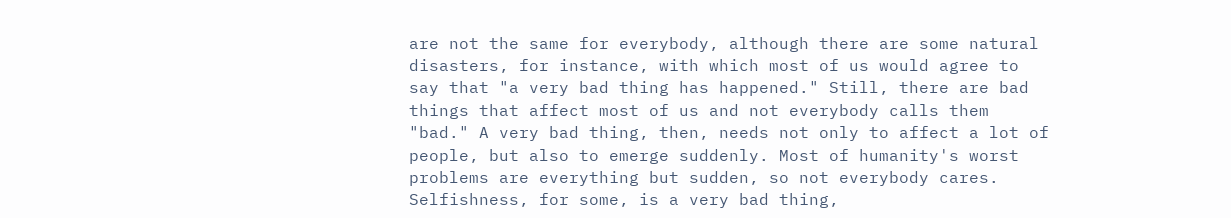are not the same for everybody, although there are some natural disasters, for instance, with which most of us would agree to say that "a very bad thing has happened." Still, there are bad things that affect most of us and not everybody calls them "bad." A very bad thing, then, needs not only to affect a lot of people, but also to emerge suddenly. Most of humanity's worst problems are everything but sudden, so not everybody cares.
Selfishness, for some, is a very bad thing,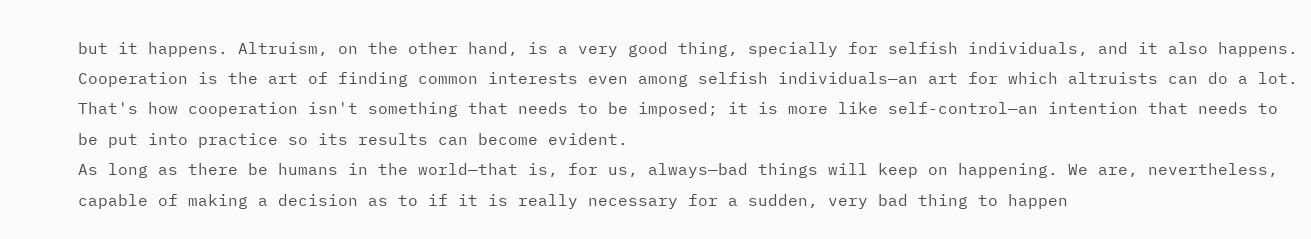but it happens. Altruism, on the other hand, is a very good thing, specially for selfish individuals, and it also happens.
Cooperation is the art of finding common interests even among selfish individuals—an art for which altruists can do a lot. That's how cooperation isn't something that needs to be imposed; it is more like self-control—an intention that needs to be put into practice so its results can become evident.
As long as there be humans in the world—that is, for us, always—bad things will keep on happening. We are, nevertheless, capable of making a decision as to if it is really necessary for a sudden, very bad thing to happen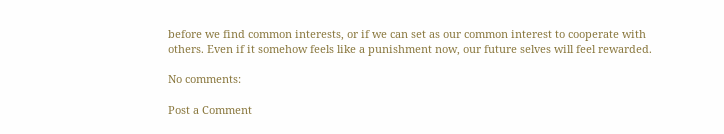before we find common interests, or if we can set as our common interest to cooperate with others. Even if it somehow feels like a punishment now, our future selves will feel rewarded.

No comments:

Post a Comment